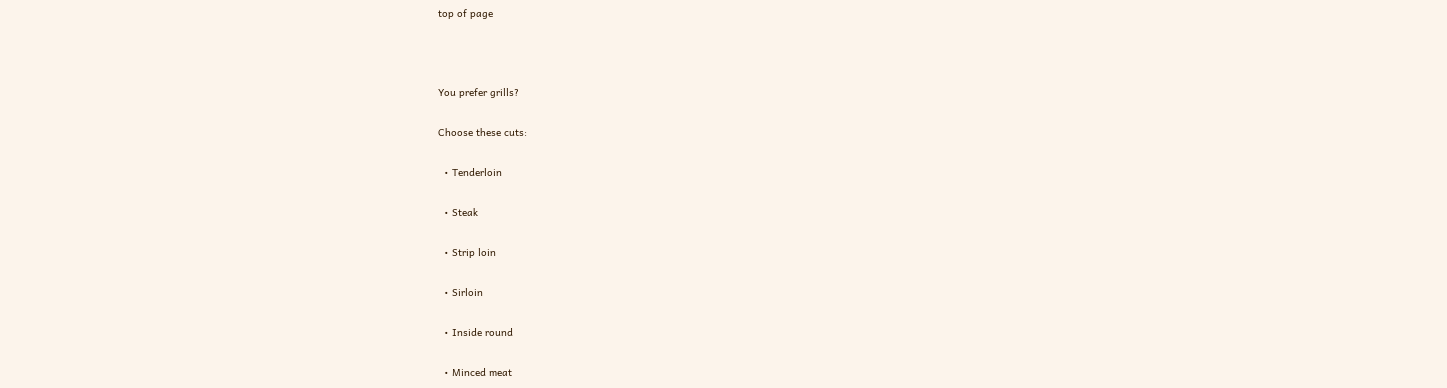top of page



You prefer grills?

Choose these cuts:

  • Tenderloin

  • Steak

  • Strip loin

  • Sirloin

  • Inside round

  • Minced meat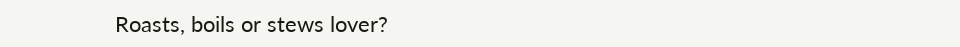Roasts, boils or stews lover?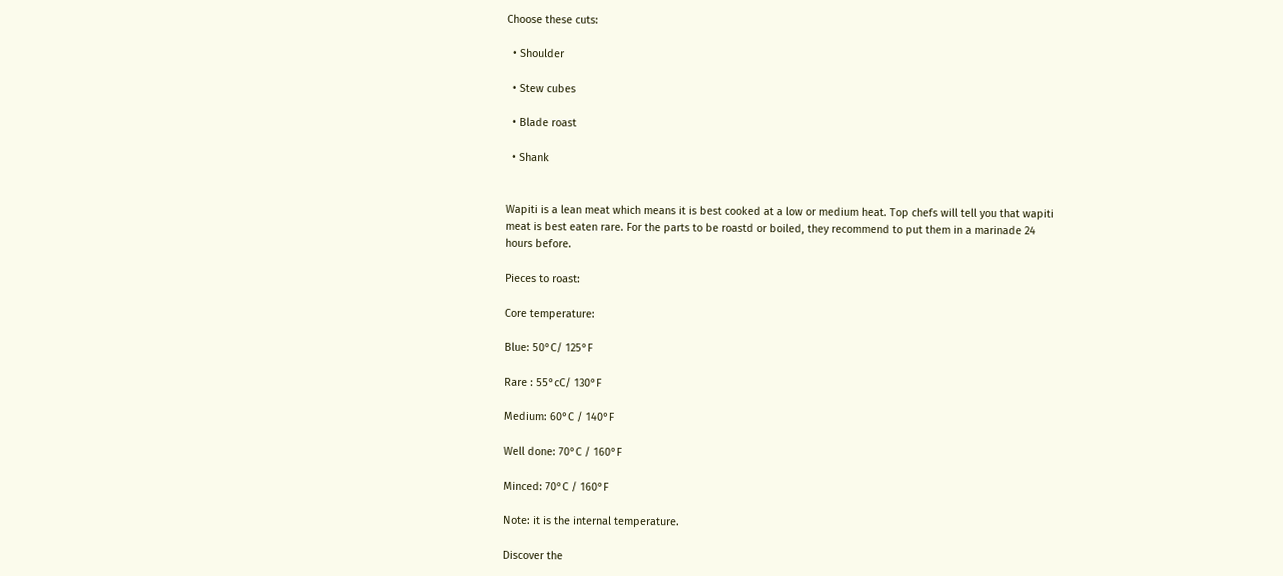Choose these cuts:

  • Shoulder

  • Stew cubes

  • Blade roast

  • Shank


Wapiti is a lean meat which means it is best cooked at a low or medium heat. Top chefs will tell you that wapiti meat is best eaten rare. For the parts to be roastd or boiled, they recommend to put them in a marinade 24 hours before.

Pieces to roast:

Core temperature:

Blue: 50°C/ 125°F

Rare : 55°cC/ 130°F

Medium: 60°C / 140°F

Well done: 70°C / 160°F

Minced: 70°C / 160°F

Note: it is the internal temperature.

Discover the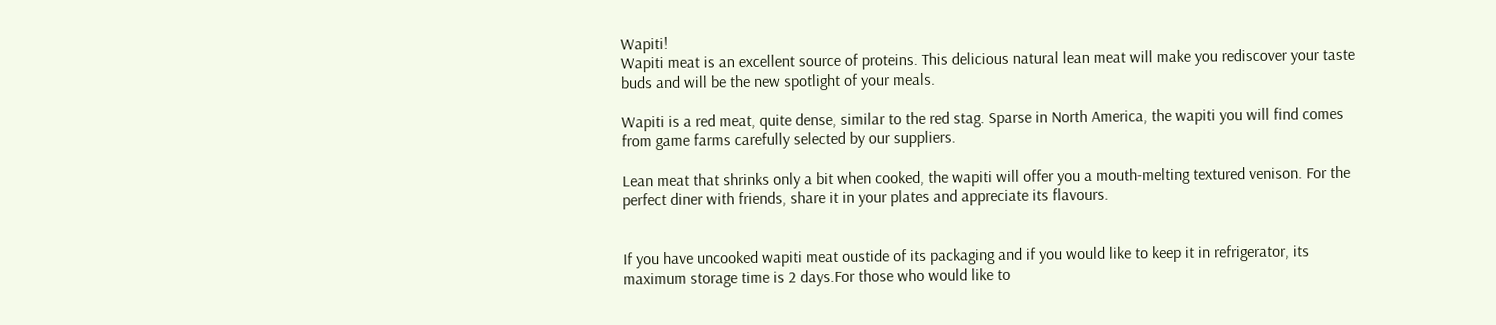Wapiti!
Wapiti meat is an excellent source of proteins. This delicious natural lean meat will make you rediscover your taste buds and will be the new spotlight of your meals.

Wapiti is a red meat, quite dense, similar to the red stag. Sparse in North America, the wapiti you will find comes from game farms carefully selected by our suppliers.

Lean meat that shrinks only a bit when cooked, the wapiti will offer you a mouth-melting textured venison. For the perfect diner with friends, share it in your plates and appreciate its flavours.


If you have uncooked wapiti meat oustide of its packaging and if you would like to keep it in refrigerator, its maximum storage time is 2 days.For those who would like to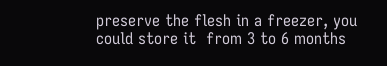preserve the flesh in a freezer, you could store it  from 3 to 6 months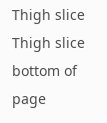Thigh slice
Thigh slice
bottom of page